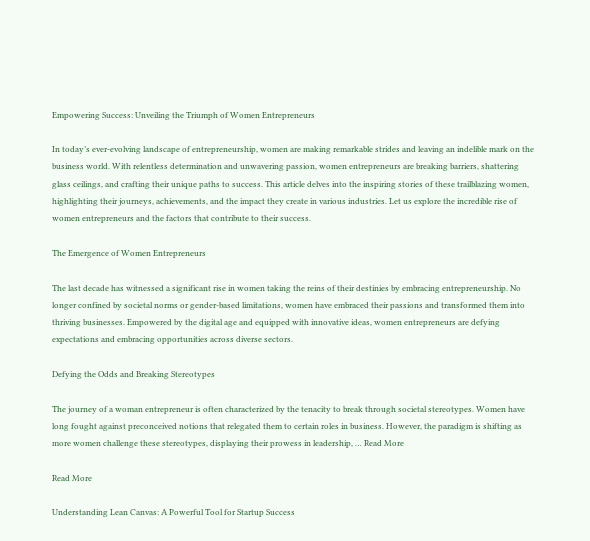Empowering Success: Unveiling the Triumph of Women Entrepreneurs

In today’s ever-evolving landscape of entrepreneurship, women are making remarkable strides and leaving an indelible mark on the business world. With relentless determination and unwavering passion, women entrepreneurs are breaking barriers, shattering glass ceilings, and crafting their unique paths to success. This article delves into the inspiring stories of these trailblazing women, highlighting their journeys, achievements, and the impact they create in various industries. Let us explore the incredible rise of women entrepreneurs and the factors that contribute to their success.

The Emergence of Women Entrepreneurs

The last decade has witnessed a significant rise in women taking the reins of their destinies by embracing entrepreneurship. No longer confined by societal norms or gender-based limitations, women have embraced their passions and transformed them into thriving businesses. Empowered by the digital age and equipped with innovative ideas, women entrepreneurs are defying expectations and embracing opportunities across diverse sectors.

Defying the Odds and Breaking Stereotypes

The journey of a woman entrepreneur is often characterized by the tenacity to break through societal stereotypes. Women have long fought against preconceived notions that relegated them to certain roles in business. However, the paradigm is shifting as more women challenge these stereotypes, displaying their prowess in leadership, … Read More

Read More

Understanding Lean Canvas: A Powerful Tool for Startup Success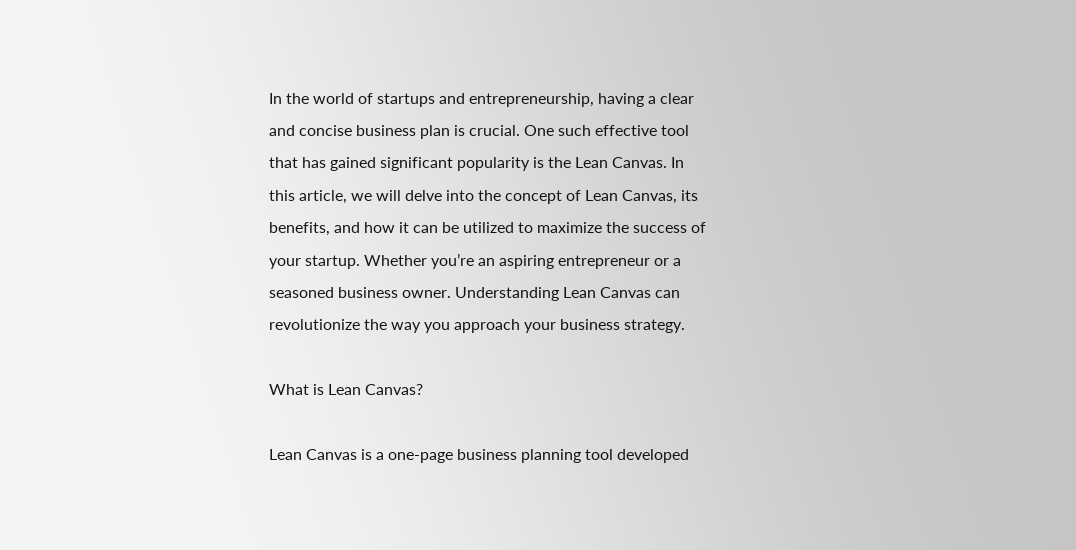In the world of startups and entrepreneurship, having a clear and concise business plan is crucial. One such effective tool that has gained significant popularity is the Lean Canvas. In this article, we will delve into the concept of Lean Canvas, its benefits, and how it can be utilized to maximize the success of your startup. Whether you’re an aspiring entrepreneur or a seasoned business owner. Understanding Lean Canvas can revolutionize the way you approach your business strategy.

What is Lean Canvas?

Lean Canvas is a one-page business planning tool developed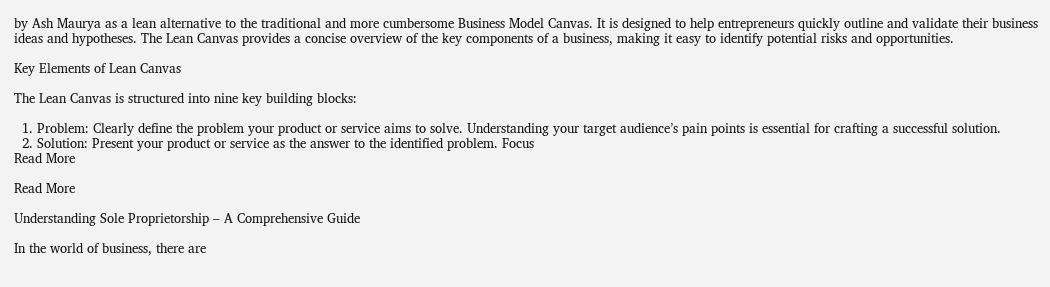by Ash Maurya as a lean alternative to the traditional and more cumbersome Business Model Canvas. It is designed to help entrepreneurs quickly outline and validate their business ideas and hypotheses. The Lean Canvas provides a concise overview of the key components of a business, making it easy to identify potential risks and opportunities.

Key Elements of Lean Canvas

The Lean Canvas is structured into nine key building blocks:

  1. Problem: Clearly define the problem your product or service aims to solve. Understanding your target audience’s pain points is essential for crafting a successful solution.
  2. Solution: Present your product or service as the answer to the identified problem. Focus
Read More

Read More

Understanding Sole Proprietorship – A Comprehensive Guide

In the world of business, there are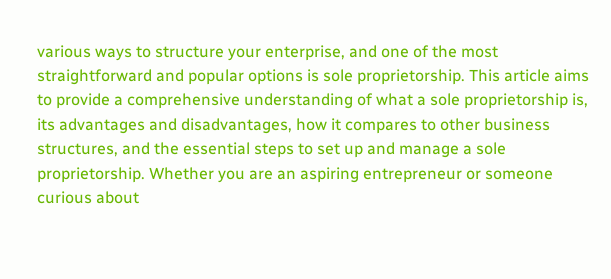various ways to structure your enterprise, and one of the most straightforward and popular options is sole proprietorship. This article aims to provide a comprehensive understanding of what a sole proprietorship is, its advantages and disadvantages, how it compares to other business structures, and the essential steps to set up and manage a sole proprietorship. Whether you are an aspiring entrepreneur or someone curious about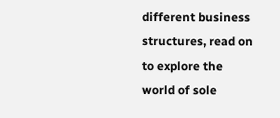different business structures, read on to explore the world of sole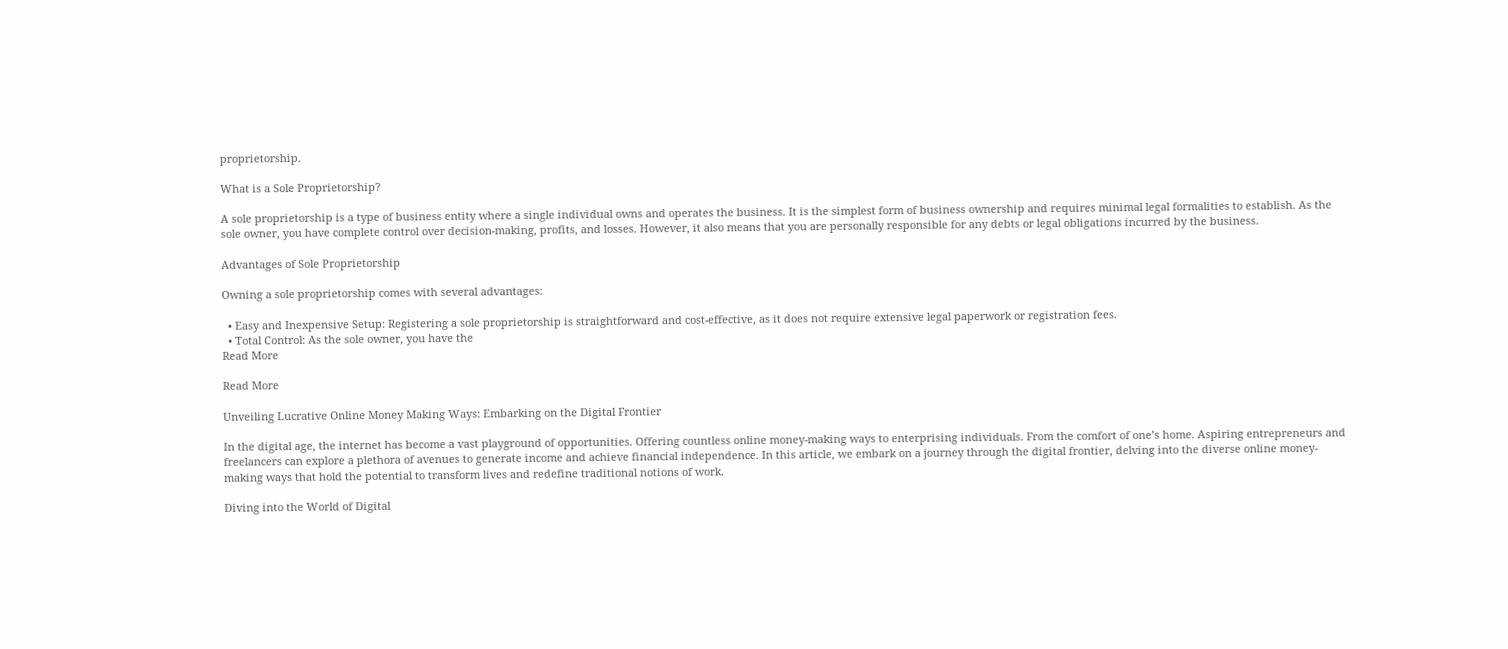proprietorship.

What is a Sole Proprietorship?

A sole proprietorship is a type of business entity where a single individual owns and operates the business. It is the simplest form of business ownership and requires minimal legal formalities to establish. As the sole owner, you have complete control over decision-making, profits, and losses. However, it also means that you are personally responsible for any debts or legal obligations incurred by the business.

Advantages of Sole Proprietorship

Owning a sole proprietorship comes with several advantages:

  • Easy and Inexpensive Setup: Registering a sole proprietorship is straightforward and cost-effective, as it does not require extensive legal paperwork or registration fees.
  • Total Control: As the sole owner, you have the
Read More

Read More

Unveiling Lucrative Online Money Making Ways: Embarking on the Digital Frontier

In the digital age, the internet has become a vast playground of opportunities. Offering countless online money-making ways to enterprising individuals. From the comfort of one’s home. Aspiring entrepreneurs and freelancers can explore a plethora of avenues to generate income and achieve financial independence. In this article, we embark on a journey through the digital frontier, delving into the diverse online money-making ways that hold the potential to transform lives and redefine traditional notions of work.

Diving into the World of Digital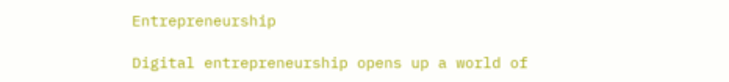Entrepreneurship

Digital entrepreneurship opens up a world of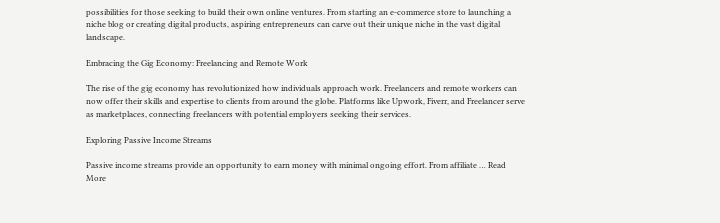possibilities for those seeking to build their own online ventures. From starting an e-commerce store to launching a niche blog or creating digital products, aspiring entrepreneurs can carve out their unique niche in the vast digital landscape.

Embracing the Gig Economy: Freelancing and Remote Work

The rise of the gig economy has revolutionized how individuals approach work. Freelancers and remote workers can now offer their skills and expertise to clients from around the globe. Platforms like Upwork, Fiverr, and Freelancer serve as marketplaces, connecting freelancers with potential employers seeking their services.

Exploring Passive Income Streams

Passive income streams provide an opportunity to earn money with minimal ongoing effort. From affiliate … Read More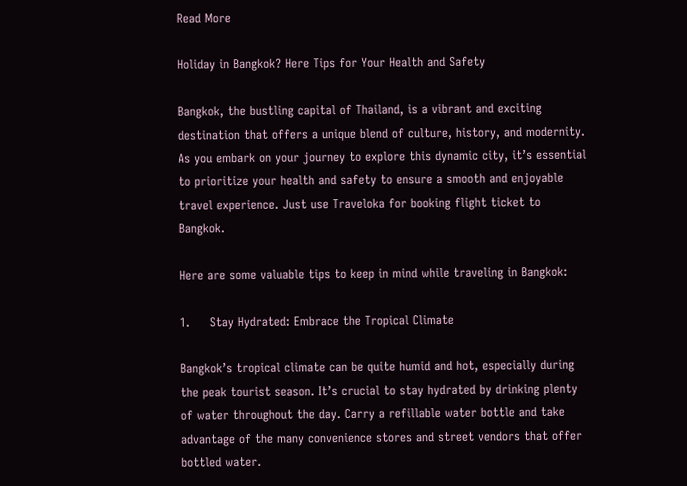Read More

Holiday in Bangkok? Here Tips for Your Health and Safety

Bangkok, the bustling capital of Thailand, is a vibrant and exciting destination that offers a unique blend of culture, history, and modernity. As you embark on your journey to explore this dynamic city, it’s essential to prioritize your health and safety to ensure a smooth and enjoyable travel experience. Just use Traveloka for booking flight ticket to Bangkok.

Here are some valuable tips to keep in mind while traveling in Bangkok:

1.     Stay Hydrated: Embrace the Tropical Climate

Bangkok’s tropical climate can be quite humid and hot, especially during the peak tourist season. It’s crucial to stay hydrated by drinking plenty of water throughout the day. Carry a refillable water bottle and take advantage of the many convenience stores and street vendors that offer bottled water.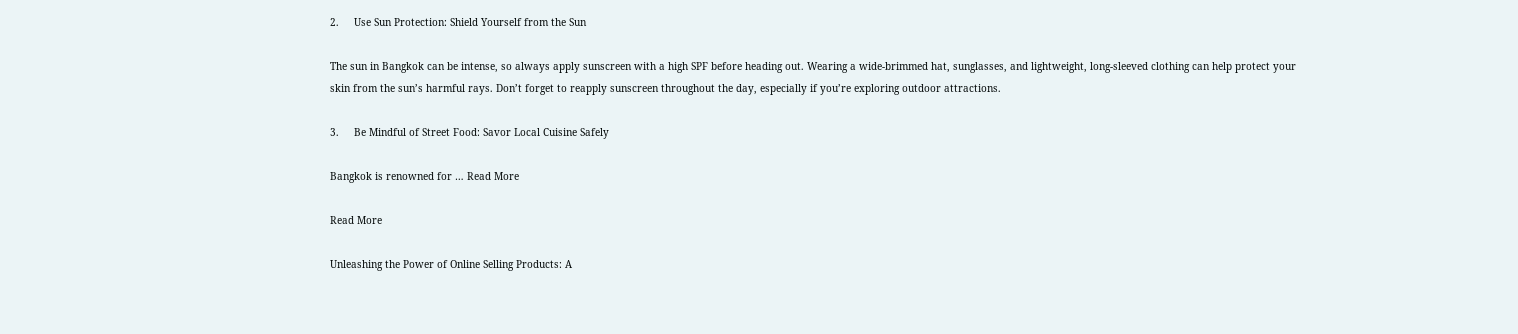2.     Use Sun Protection: Shield Yourself from the Sun

The sun in Bangkok can be intense, so always apply sunscreen with a high SPF before heading out. Wearing a wide-brimmed hat, sunglasses, and lightweight, long-sleeved clothing can help protect your skin from the sun’s harmful rays. Don’t forget to reapply sunscreen throughout the day, especially if you’re exploring outdoor attractions.

3.     Be Mindful of Street Food: Savor Local Cuisine Safely

Bangkok is renowned for … Read More

Read More

Unleashing the Power of Online Selling Products: A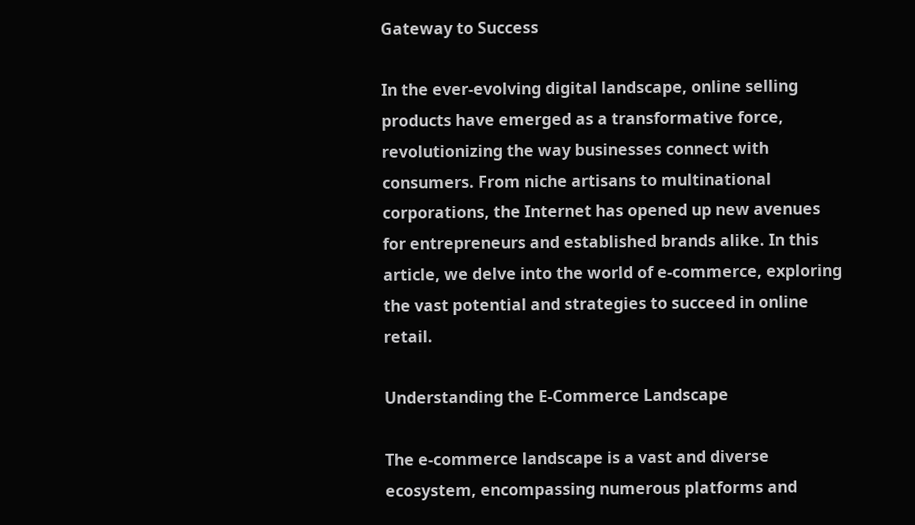Gateway to Success

In the ever-evolving digital landscape, online selling products have emerged as a transformative force, revolutionizing the way businesses connect with consumers. From niche artisans to multinational corporations, the Internet has opened up new avenues for entrepreneurs and established brands alike. In this article, we delve into the world of e-commerce, exploring the vast potential and strategies to succeed in online retail.

Understanding the E-Commerce Landscape

The e-commerce landscape is a vast and diverse ecosystem, encompassing numerous platforms and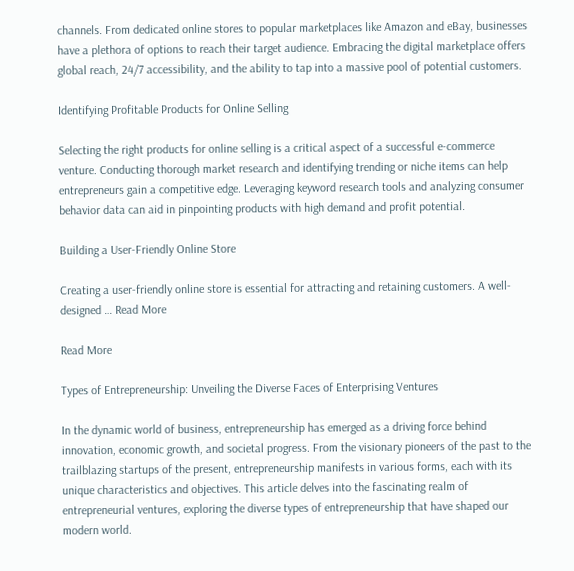channels. From dedicated online stores to popular marketplaces like Amazon and eBay, businesses have a plethora of options to reach their target audience. Embracing the digital marketplace offers global reach, 24/7 accessibility, and the ability to tap into a massive pool of potential customers.

Identifying Profitable Products for Online Selling

Selecting the right products for online selling is a critical aspect of a successful e-commerce venture. Conducting thorough market research and identifying trending or niche items can help entrepreneurs gain a competitive edge. Leveraging keyword research tools and analyzing consumer behavior data can aid in pinpointing products with high demand and profit potential.

Building a User-Friendly Online Store

Creating a user-friendly online store is essential for attracting and retaining customers. A well-designed … Read More

Read More

Types of Entrepreneurship: Unveiling the Diverse Faces of Enterprising Ventures

In the dynamic world of business, entrepreneurship has emerged as a driving force behind innovation, economic growth, and societal progress. From the visionary pioneers of the past to the trailblazing startups of the present, entrepreneurship manifests in various forms, each with its unique characteristics and objectives. This article delves into the fascinating realm of entrepreneurial ventures, exploring the diverse types of entrepreneurship that have shaped our modern world.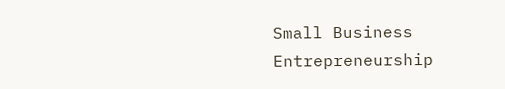Small Business Entrepreneurship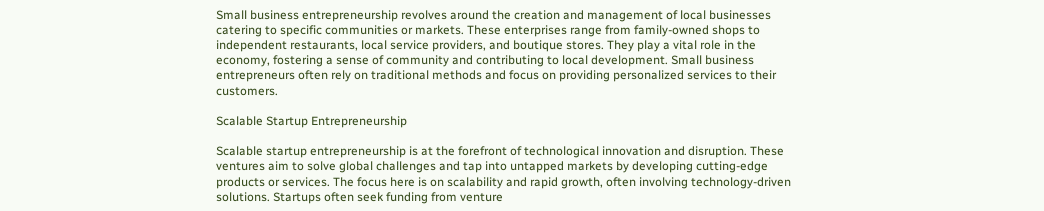Small business entrepreneurship revolves around the creation and management of local businesses catering to specific communities or markets. These enterprises range from family-owned shops to independent restaurants, local service providers, and boutique stores. They play a vital role in the economy, fostering a sense of community and contributing to local development. Small business entrepreneurs often rely on traditional methods and focus on providing personalized services to their customers.

Scalable Startup Entrepreneurship

Scalable startup entrepreneurship is at the forefront of technological innovation and disruption. These ventures aim to solve global challenges and tap into untapped markets by developing cutting-edge products or services. The focus here is on scalability and rapid growth, often involving technology-driven solutions. Startups often seek funding from venture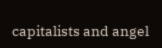capitalists and angel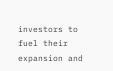investors to fuel their expansion and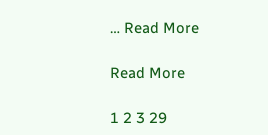… Read More

Read More

1 2 3 29